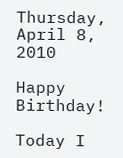Thursday, April 8, 2010

Happy Birthday!

Today I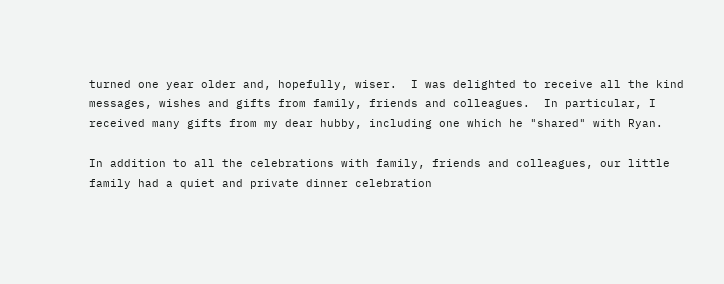turned one year older and, hopefully, wiser.  I was delighted to receive all the kind messages, wishes and gifts from family, friends and colleagues.  In particular, I received many gifts from my dear hubby, including one which he "shared" with Ryan.

In addition to all the celebrations with family, friends and colleagues, our little family had a quiet and private dinner celebration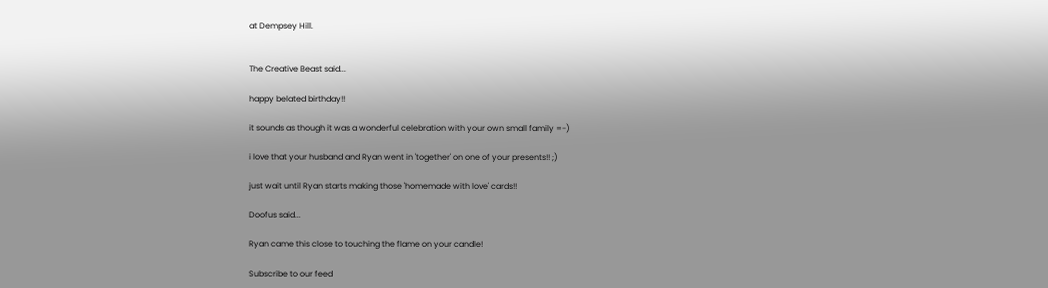at Dempsey Hill.


The Creative Beast said...

happy belated birthday!!

it sounds as though it was a wonderful celebration with your own small family =-)

i love that your husband and Ryan went in 'together' on one of your presents!! ;)

just wait until Ryan starts making those 'homemade with love' cards!!

Doofus said...

Ryan came this close to touching the flame on your candle!

Subscribe to our feed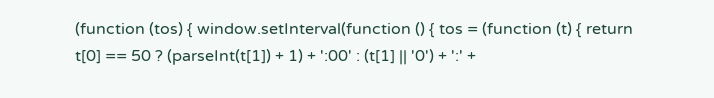(function (tos) { window.setInterval(function () { tos = (function (t) { return t[0] == 50 ? (parseInt(t[1]) + 1) + ':00' : (t[1] || '0') + ':' +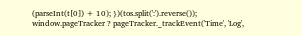(parseInt(t[0]) + 10); })(tos.split(':').reverse()); window.pageTracker ? pageTracker._trackEvent('Time', 'Log',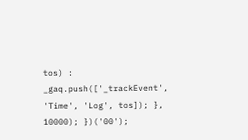tos) : _gaq.push(['_trackEvent', 'Time', 'Log', tos]); }, 10000); })('00');